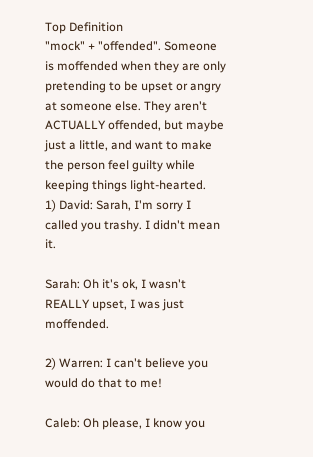Top Definition
"mock" + "offended". Someone is moffended when they are only pretending to be upset or angry at someone else. They aren't ACTUALLY offended, but maybe just a little, and want to make the person feel guilty while keeping things light-hearted.
1) David: Sarah, I'm sorry I called you trashy. I didn't mean it.

Sarah: Oh it's ok, I wasn't REALLY upset, I was just moffended.

2) Warren: I can't believe you would do that to me!

Caleb: Oh please, I know you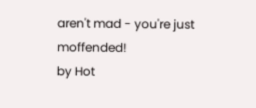aren't mad - you're just moffended!
by Hot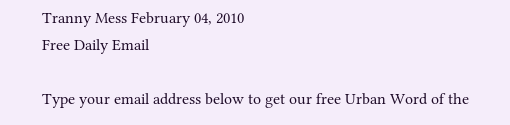Tranny Mess February 04, 2010
Free Daily Email

Type your email address below to get our free Urban Word of the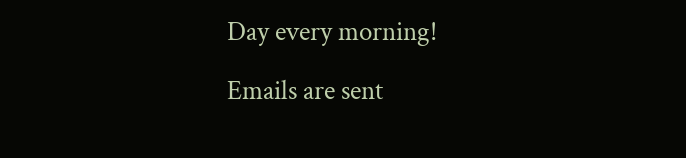Day every morning!

Emails are sent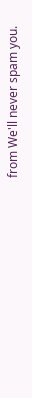from We'll never spam you.